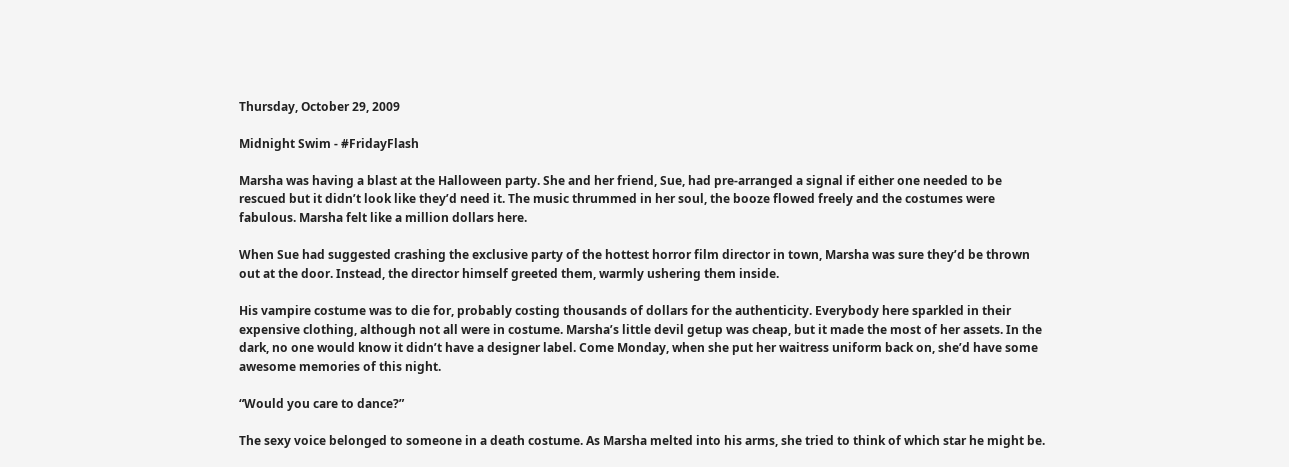Thursday, October 29, 2009

Midnight Swim - #FridayFlash

Marsha was having a blast at the Halloween party. She and her friend, Sue, had pre-arranged a signal if either one needed to be rescued but it didn’t look like they’d need it. The music thrummed in her soul, the booze flowed freely and the costumes were fabulous. Marsha felt like a million dollars here.

When Sue had suggested crashing the exclusive party of the hottest horror film director in town, Marsha was sure they’d be thrown out at the door. Instead, the director himself greeted them, warmly ushering them inside.

His vampire costume was to die for, probably costing thousands of dollars for the authenticity. Everybody here sparkled in their expensive clothing, although not all were in costume. Marsha’s little devil getup was cheap, but it made the most of her assets. In the dark, no one would know it didn’t have a designer label. Come Monday, when she put her waitress uniform back on, she’d have some awesome memories of this night.

“Would you care to dance?”

The sexy voice belonged to someone in a death costume. As Marsha melted into his arms, she tried to think of which star he might be.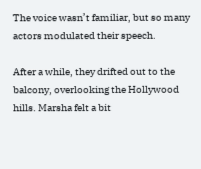The voice wasn’t familiar, but so many actors modulated their speech.

After a while, they drifted out to the balcony, overlooking the Hollywood hills. Marsha felt a bit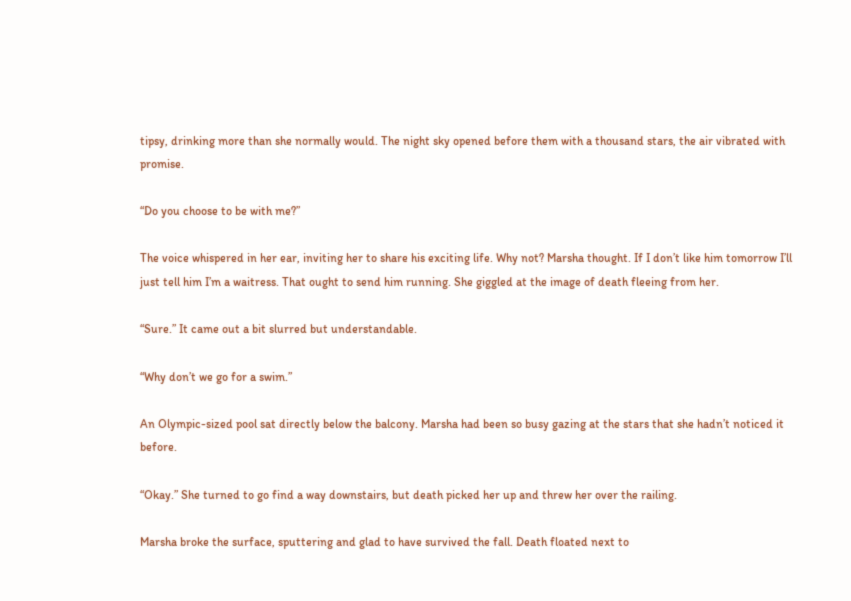tipsy, drinking more than she normally would. The night sky opened before them with a thousand stars, the air vibrated with promise.

“Do you choose to be with me?”

The voice whispered in her ear, inviting her to share his exciting life. Why not? Marsha thought. If I don’t like him tomorrow I’ll just tell him I’m a waitress. That ought to send him running. She giggled at the image of death fleeing from her.

“Sure.” It came out a bit slurred but understandable.

“Why don’t we go for a swim.”

An Olympic-sized pool sat directly below the balcony. Marsha had been so busy gazing at the stars that she hadn’t noticed it before.

“Okay.” She turned to go find a way downstairs, but death picked her up and threw her over the railing.

Marsha broke the surface, sputtering and glad to have survived the fall. Death floated next to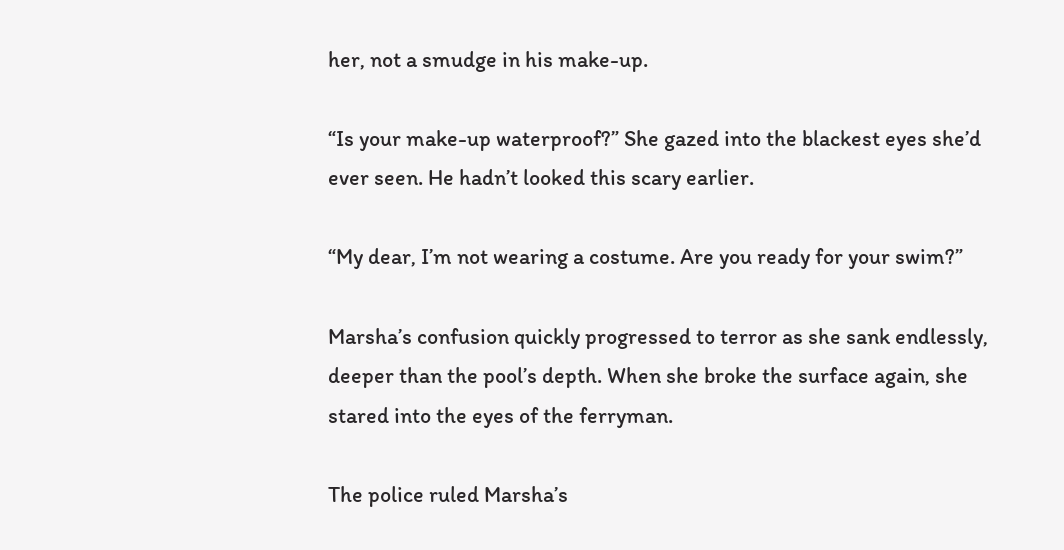her, not a smudge in his make-up.

“Is your make-up waterproof?” She gazed into the blackest eyes she’d ever seen. He hadn’t looked this scary earlier.

“My dear, I’m not wearing a costume. Are you ready for your swim?”

Marsha’s confusion quickly progressed to terror as she sank endlessly, deeper than the pool’s depth. When she broke the surface again, she stared into the eyes of the ferryman.

The police ruled Marsha’s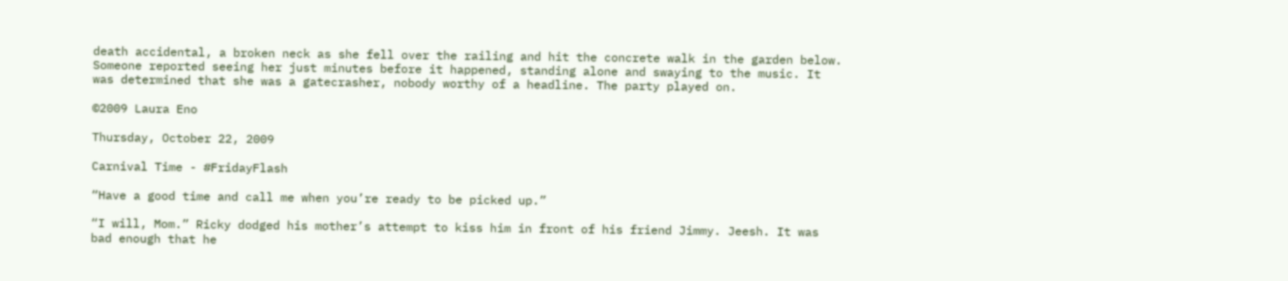death accidental, a broken neck as she fell over the railing and hit the concrete walk in the garden below. Someone reported seeing her just minutes before it happened, standing alone and swaying to the music. It was determined that she was a gatecrasher, nobody worthy of a headline. The party played on.

©2009 Laura Eno

Thursday, October 22, 2009

Carnival Time - #FridayFlash

“Have a good time and call me when you’re ready to be picked up.”

“I will, Mom.” Ricky dodged his mother’s attempt to kiss him in front of his friend Jimmy. Jeesh. It was bad enough that he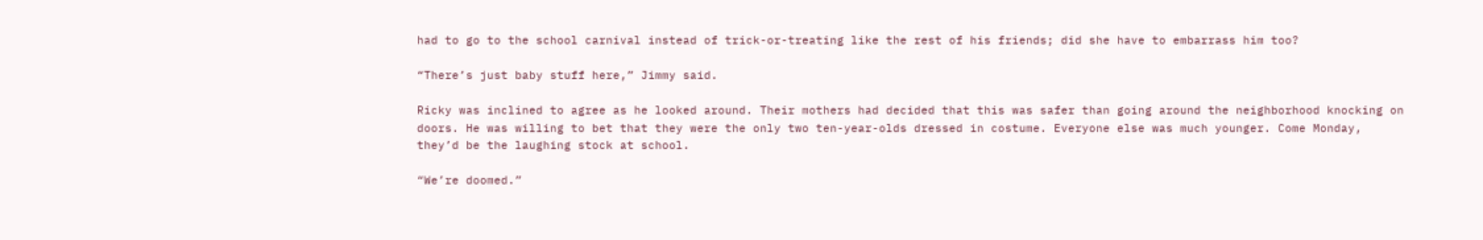had to go to the school carnival instead of trick-or-treating like the rest of his friends; did she have to embarrass him too?

“There’s just baby stuff here,” Jimmy said.

Ricky was inclined to agree as he looked around. Their mothers had decided that this was safer than going around the neighborhood knocking on doors. He was willing to bet that they were the only two ten-year-olds dressed in costume. Everyone else was much younger. Come Monday, they’d be the laughing stock at school.

“We’re doomed.”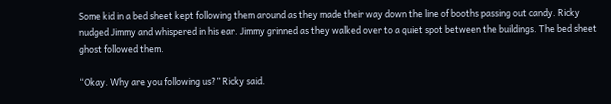Some kid in a bed sheet kept following them around as they made their way down the line of booths passing out candy. Ricky nudged Jimmy and whispered in his ear. Jimmy grinned as they walked over to a quiet spot between the buildings. The bed sheet ghost followed them.

“Okay. Why are you following us?” Ricky said.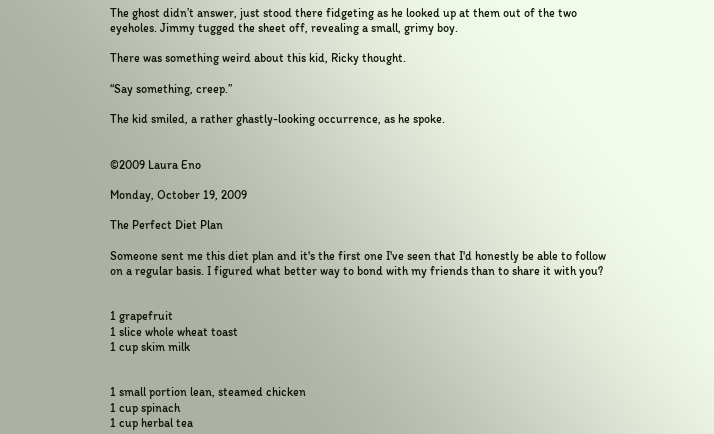The ghost didn’t answer, just stood there fidgeting as he looked up at them out of the two eyeholes. Jimmy tugged the sheet off, revealing a small, grimy boy.

There was something weird about this kid, Ricky thought.

“Say something, creep.”

The kid smiled, a rather ghastly-looking occurrence, as he spoke.


©2009 Laura Eno

Monday, October 19, 2009

The Perfect Diet Plan

Someone sent me this diet plan and it's the first one I've seen that I'd honestly be able to follow on a regular basis. I figured what better way to bond with my friends than to share it with you?


1 grapefruit
1 slice whole wheat toast
1 cup skim milk


1 small portion lean, steamed chicken
1 cup spinach
1 cup herbal tea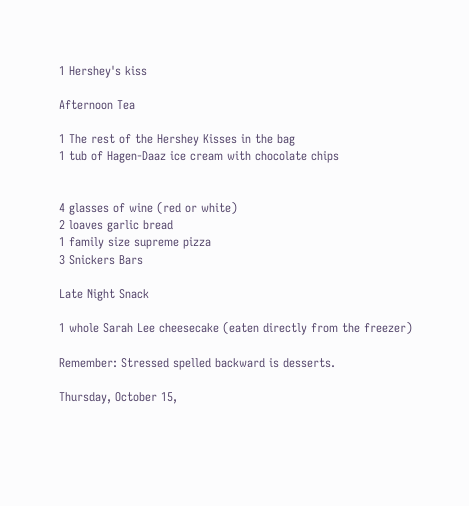1 Hershey's kiss

Afternoon Tea

1 The rest of the Hershey Kisses in the bag
1 tub of Hagen-Daaz ice cream with chocolate chips


4 glasses of wine (red or white)
2 loaves garlic bread
1 family size supreme pizza
3 Snickers Bars

Late Night Snack

1 whole Sarah Lee cheesecake (eaten directly from the freezer)

Remember: Stressed spelled backward is desserts.

Thursday, October 15,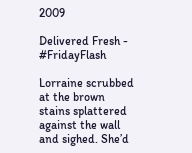2009

Delivered Fresh - #FridayFlash

Lorraine scrubbed at the brown stains splattered against the wall and sighed. She’d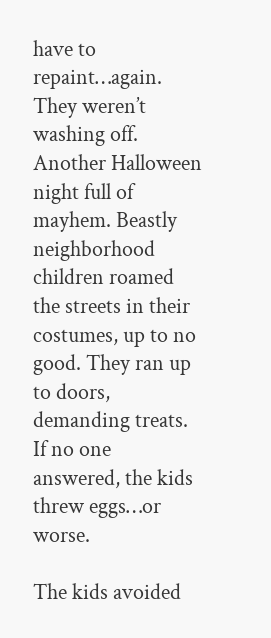have to repaint…again. They weren’t washing off. Another Halloween night full of mayhem. Beastly neighborhood children roamed the streets in their costumes, up to no good. They ran up to doors, demanding treats. If no one answered, the kids threw eggs…or worse.

The kids avoided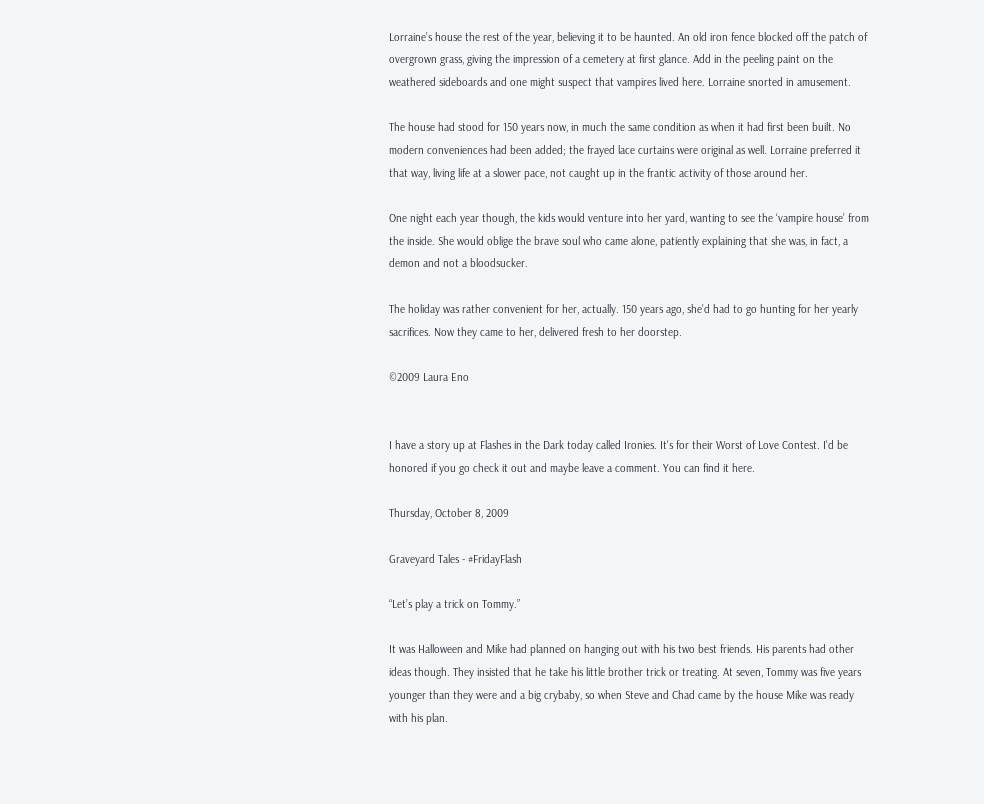Lorraine’s house the rest of the year, believing it to be haunted. An old iron fence blocked off the patch of overgrown grass, giving the impression of a cemetery at first glance. Add in the peeling paint on the weathered sideboards and one might suspect that vampires lived here. Lorraine snorted in amusement.

The house had stood for 150 years now, in much the same condition as when it had first been built. No modern conveniences had been added; the frayed lace curtains were original as well. Lorraine preferred it that way, living life at a slower pace, not caught up in the frantic activity of those around her.

One night each year though, the kids would venture into her yard, wanting to see the ‘vampire house’ from the inside. She would oblige the brave soul who came alone, patiently explaining that she was, in fact, a demon and not a bloodsucker.

The holiday was rather convenient for her, actually. 150 years ago, she’d had to go hunting for her yearly sacrifices. Now they came to her, delivered fresh to her doorstep.

©2009 Laura Eno


I have a story up at Flashes in the Dark today called Ironies. It's for their Worst of Love Contest. I'd be honored if you go check it out and maybe leave a comment. You can find it here.

Thursday, October 8, 2009

Graveyard Tales - #FridayFlash

“Let’s play a trick on Tommy.”

It was Halloween and Mike had planned on hanging out with his two best friends. His parents had other ideas though. They insisted that he take his little brother trick or treating. At seven, Tommy was five years younger than they were and a big crybaby, so when Steve and Chad came by the house Mike was ready with his plan.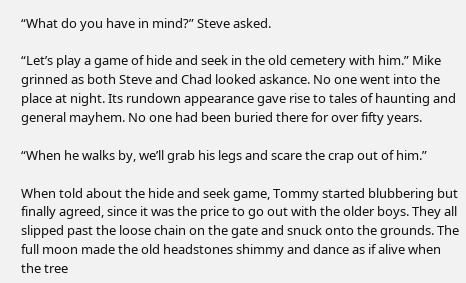“What do you have in mind?” Steve asked.

“Let’s play a game of hide and seek in the old cemetery with him.” Mike grinned as both Steve and Chad looked askance. No one went into the place at night. Its rundown appearance gave rise to tales of haunting and general mayhem. No one had been buried there for over fifty years.

“When he walks by, we’ll grab his legs and scare the crap out of him.”

When told about the hide and seek game, Tommy started blubbering but finally agreed, since it was the price to go out with the older boys. They all slipped past the loose chain on the gate and snuck onto the grounds. The full moon made the old headstones shimmy and dance as if alive when the tree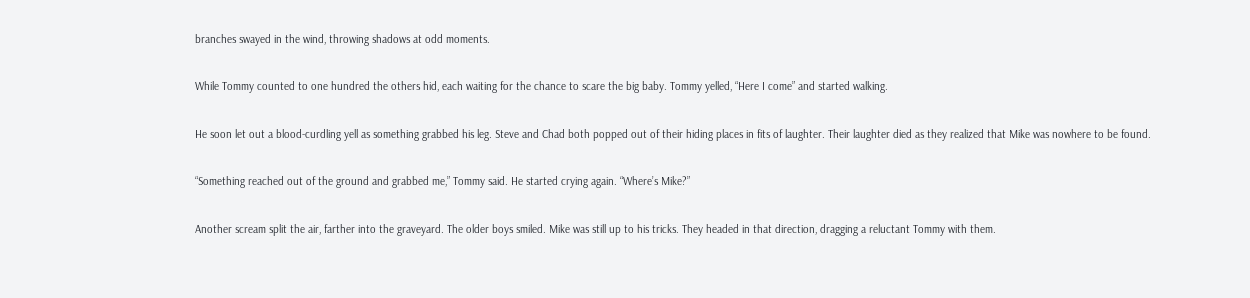branches swayed in the wind, throwing shadows at odd moments.

While Tommy counted to one hundred the others hid, each waiting for the chance to scare the big baby. Tommy yelled, “Here I come” and started walking.

He soon let out a blood-curdling yell as something grabbed his leg. Steve and Chad both popped out of their hiding places in fits of laughter. Their laughter died as they realized that Mike was nowhere to be found.

“Something reached out of the ground and grabbed me,” Tommy said. He started crying again. “Where’s Mike?”

Another scream split the air, farther into the graveyard. The older boys smiled. Mike was still up to his tricks. They headed in that direction, dragging a reluctant Tommy with them.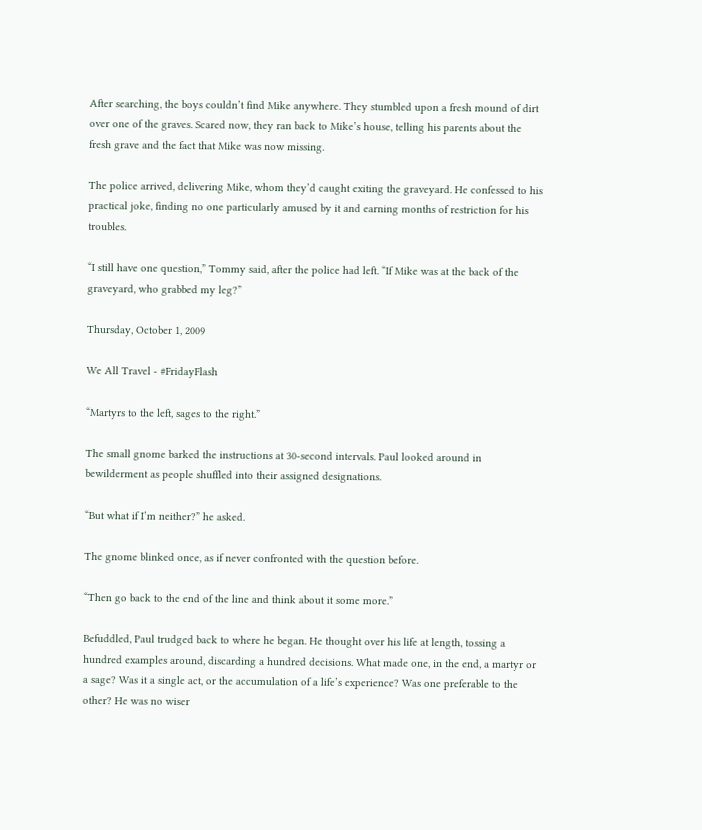After searching, the boys couldn’t find Mike anywhere. They stumbled upon a fresh mound of dirt over one of the graves. Scared now, they ran back to Mike’s house, telling his parents about the fresh grave and the fact that Mike was now missing.

The police arrived, delivering Mike, whom they’d caught exiting the graveyard. He confessed to his practical joke, finding no one particularly amused by it and earning months of restriction for his troubles.

“I still have one question,” Tommy said, after the police had left. “If Mike was at the back of the graveyard, who grabbed my leg?”

Thursday, October 1, 2009

We All Travel - #FridayFlash

“Martyrs to the left, sages to the right.”

The small gnome barked the instructions at 30-second intervals. Paul looked around in bewilderment as people shuffled into their assigned designations.

“But what if I’m neither?” he asked.

The gnome blinked once, as if never confronted with the question before.

“Then go back to the end of the line and think about it some more.”

Befuddled, Paul trudged back to where he began. He thought over his life at length, tossing a hundred examples around, discarding a hundred decisions. What made one, in the end, a martyr or a sage? Was it a single act, or the accumulation of a life’s experience? Was one preferable to the other? He was no wiser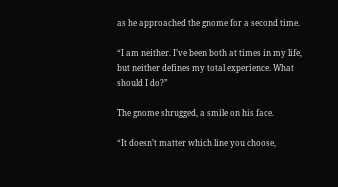as he approached the gnome for a second time.

“I am neither. I’ve been both at times in my life, but neither defines my total experience. What should I do?”

The gnome shrugged, a smile on his face.

“It doesn’t matter which line you choose,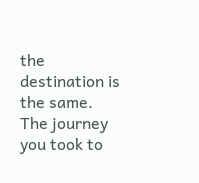the destination is the same. The journey you took to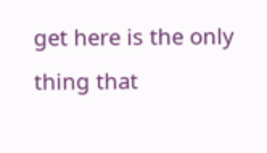get here is the only thing that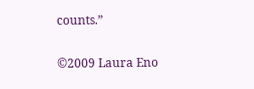counts.”

©2009 Laura Eno